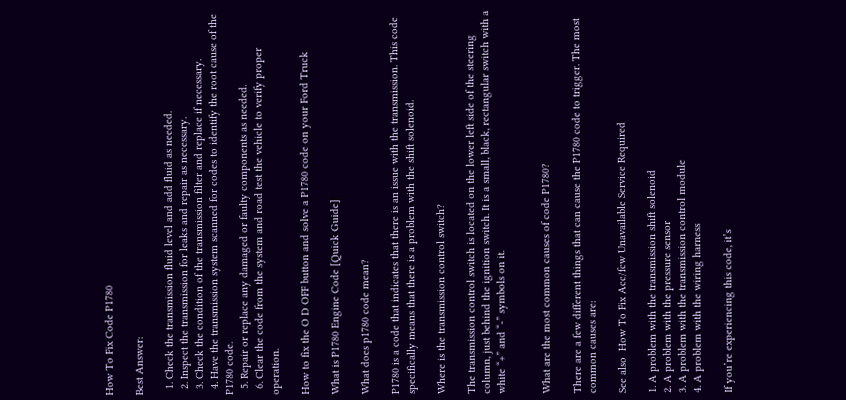How To Fix Code P1780

Best Answer:

  1. Check the transmission fluid level and add fluid as needed.
  2. Inspect the transmission for leaks and repair as necessary.
  3. Check the condition of the transmission filter and replace if necessary.
  4. Have the transmission system scanned for codes to identify the root cause of the P1780 code.
  5. Repair or replace any damaged or faulty components as needed.
  6. Clear the code from the system and road test the vehicle to verify proper operation.

How to fix the O D OFF button and solve a P1780 code on your Ford Truck

What is P1780 Engine Code [Quick Guide]

What does p1780 code mean?

P1780 is a code that indicates that there is an issue with the transmission. This code specifically means that there is a problem with the shift solenoid.

Where is the transmission control switch?

The transmission control switch is located on the lower left side of the steering column, just behind the ignition switch. It is a small, black, rectangular switch with a white “+” and “-” symbols on it.


What are the most common causes of code P1780?

There are a few different things that can cause the P1780 code to trigger. The most common causes are:

See also  How To Fix Acc/fcw Unavailable Service Required

1. A problem with the transmission shift solenoid
2. A problem with the pressure sensor
3. A problem with the transmission control module
4. A problem with the wiring harness

If you’re experiencing this code, it’s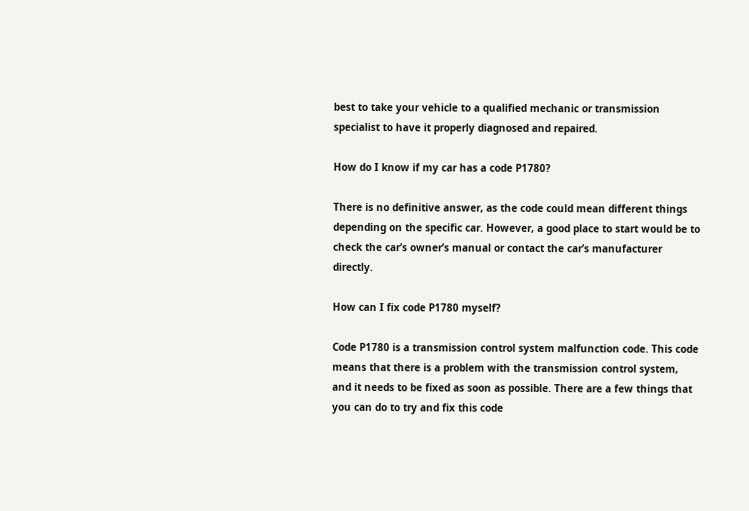best to take your vehicle to a qualified mechanic or transmission specialist to have it properly diagnosed and repaired.

How do I know if my car has a code P1780?

There is no definitive answer, as the code could mean different things depending on the specific car. However, a good place to start would be to check the car’s owner’s manual or contact the car’s manufacturer directly.

How can I fix code P1780 myself?

Code P1780 is a transmission control system malfunction code. This code means that there is a problem with the transmission control system, and it needs to be fixed as soon as possible. There are a few things that you can do to try and fix this code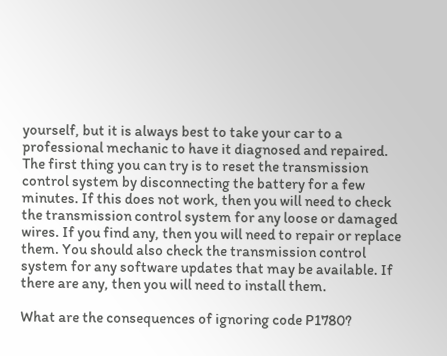yourself, but it is always best to take your car to a professional mechanic to have it diagnosed and repaired. The first thing you can try is to reset the transmission control system by disconnecting the battery for a few minutes. If this does not work, then you will need to check the transmission control system for any loose or damaged wires. If you find any, then you will need to repair or replace them. You should also check the transmission control system for any software updates that may be available. If there are any, then you will need to install them.

What are the consequences of ignoring code P1780?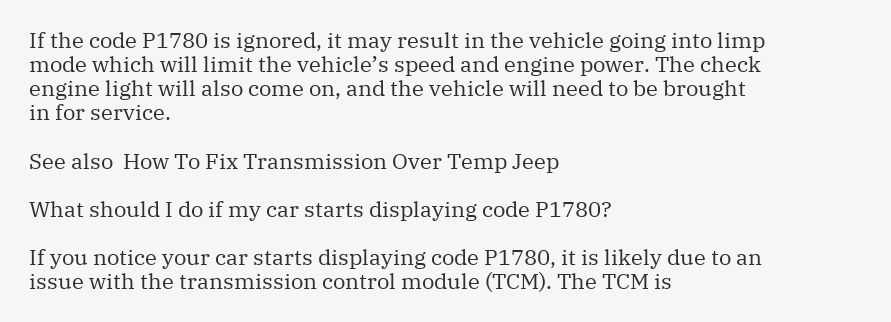If the code P1780 is ignored, it may result in the vehicle going into limp mode which will limit the vehicle’s speed and engine power. The check engine light will also come on, and the vehicle will need to be brought in for service.

See also  How To Fix Transmission Over Temp Jeep

What should I do if my car starts displaying code P1780?

If you notice your car starts displaying code P1780, it is likely due to an issue with the transmission control module (TCM). The TCM is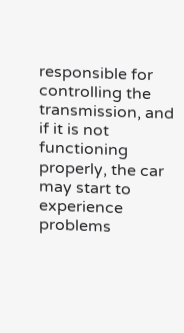responsible for controlling the transmission, and if it is not functioning properly, the car may start to experience problems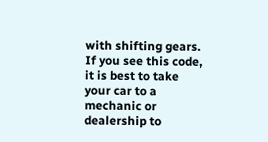with shifting gears. If you see this code, it is best to take your car to a mechanic or dealership to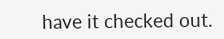have it checked out.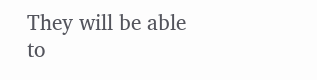They will be able to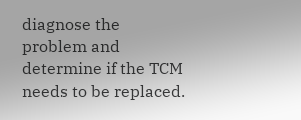diagnose the problem and determine if the TCM needs to be replaced.